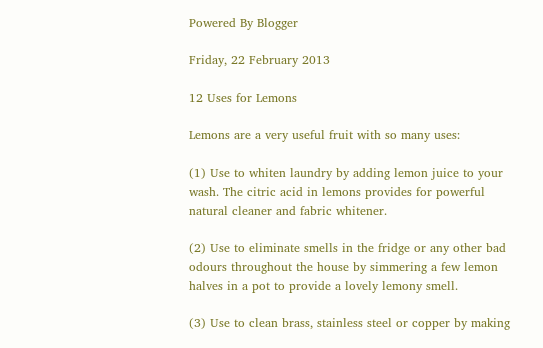Powered By Blogger

Friday, 22 February 2013

12 Uses for Lemons

Lemons are a very useful fruit with so many uses:

(1) Use to whiten laundry by adding lemon juice to your wash. The citric acid in lemons provides for powerful natural cleaner and fabric whitener.

(2) Use to eliminate smells in the fridge or any other bad odours throughout the house by simmering a few lemon halves in a pot to provide a lovely lemony smell.

(3) Use to clean brass, stainless steel or copper by making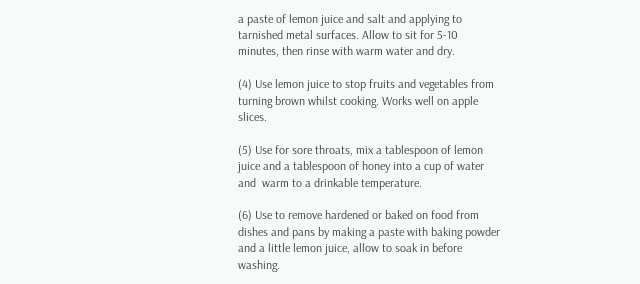a paste of lemon juice and salt and applying to tarnished metal surfaces. Allow to sit for 5-10 minutes, then rinse with warm water and dry.

(4) Use lemon juice to stop fruits and vegetables from turning brown whilst cooking. Works well on apple slices.

(5) Use for sore throats, mix a tablespoon of lemon juice and a tablespoon of honey into a cup of water and  warm to a drinkable temperature.

(6) Use to remove hardened or baked on food from dishes and pans by making a paste with baking powder and a little lemon juice, allow to soak in before washing.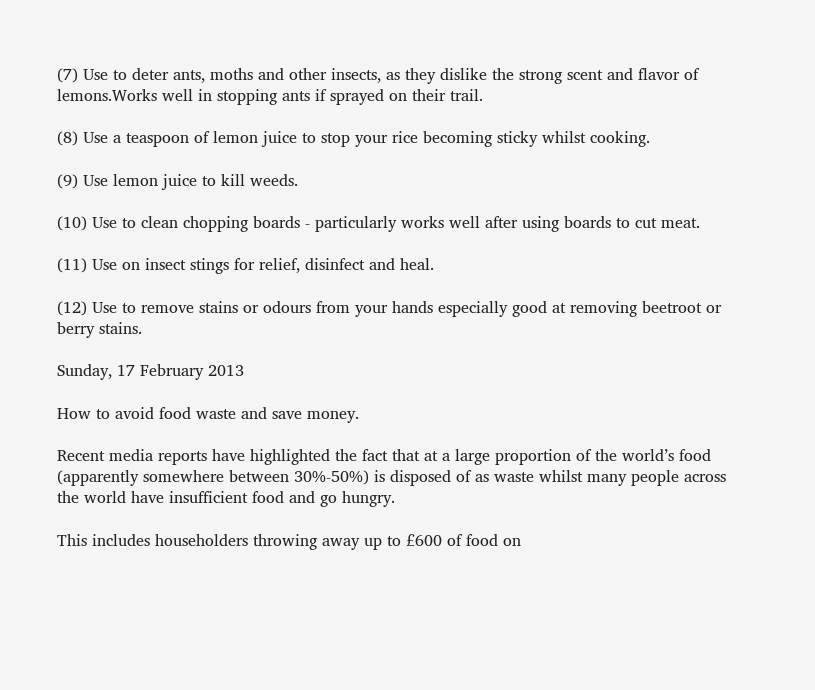(7) Use to deter ants, moths and other insects, as they dislike the strong scent and flavor of lemons.Works well in stopping ants if sprayed on their trail.

(8) Use a teaspoon of lemon juice to stop your rice becoming sticky whilst cooking.

(9) Use lemon juice to kill weeds.

(10) Use to clean chopping boards - particularly works well after using boards to cut meat.

(11) Use on insect stings for relief, disinfect and heal.

(12) Use to remove stains or odours from your hands especially good at removing beetroot or berry stains.

Sunday, 17 February 2013

How to avoid food waste and save money.

Recent media reports have highlighted the fact that at a large proportion of the world’s food (apparently somewhere between 30%-50%) is disposed of as waste whilst many people across the world have insufficient food and go hungry.

This includes householders throwing away up to £600 of food on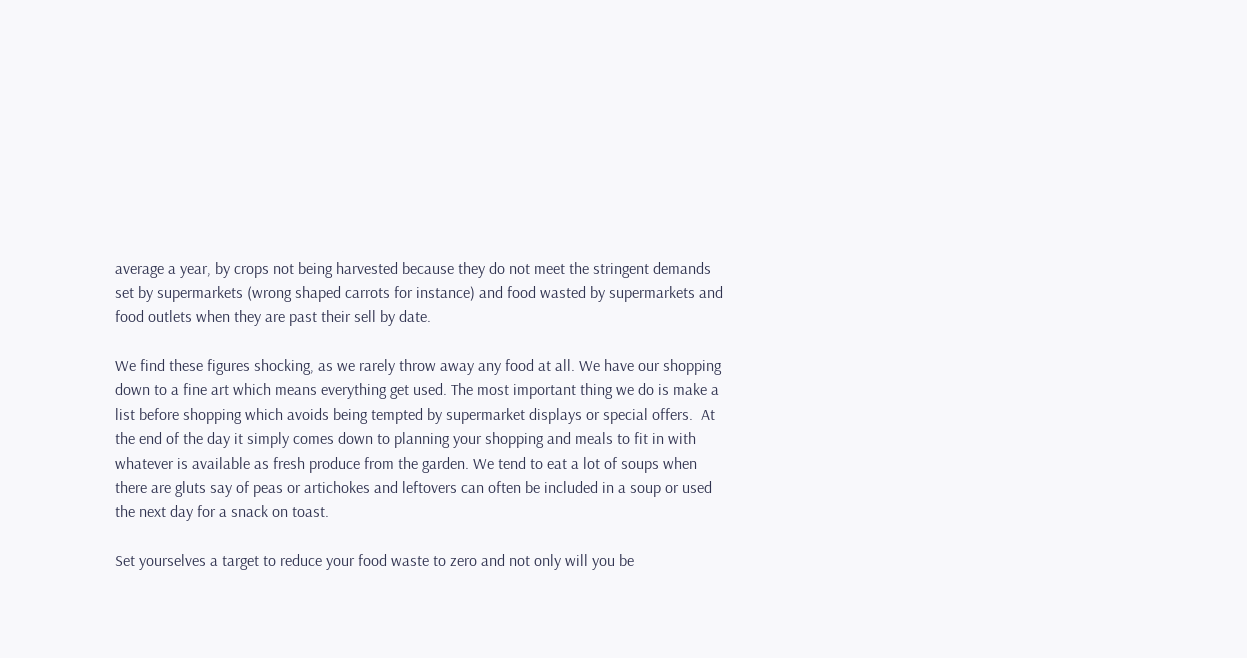average a year, by crops not being harvested because they do not meet the stringent demands set by supermarkets (wrong shaped carrots for instance) and food wasted by supermarkets and food outlets when they are past their sell by date.

We find these figures shocking, as we rarely throw away any food at all. We have our shopping down to a fine art which means everything get used. The most important thing we do is make a list before shopping which avoids being tempted by supermarket displays or special offers.  At the end of the day it simply comes down to planning your shopping and meals to fit in with whatever is available as fresh produce from the garden. We tend to eat a lot of soups when there are gluts say of peas or artichokes and leftovers can often be included in a soup or used the next day for a snack on toast.

Set yourselves a target to reduce your food waste to zero and not only will you be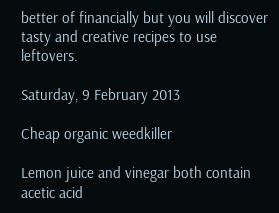better of financially but you will discover tasty and creative recipes to use leftovers.

Saturday, 9 February 2013

Cheap organic weedkiller

Lemon juice and vinegar both contain acetic acid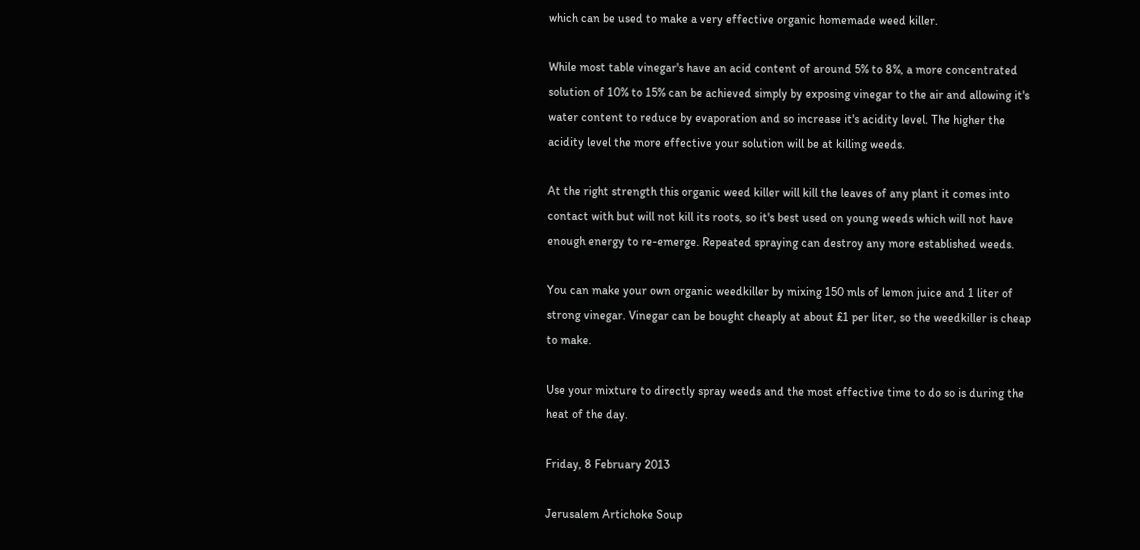which can be used to make a very effective organic homemade weed killer.

While most table vinegar's have an acid content of around 5% to 8%, a more concentrated solution of 10% to 15% can be achieved simply by exposing vinegar to the air and allowing it's water content to reduce by evaporation and so increase it's acidity level. The higher the acidity level the more effective your solution will be at killing weeds.

At the right strength this organic weed killer will kill the leaves of any plant it comes into contact with but will not kill its roots, so it's best used on young weeds which will not have enough energy to re-emerge. Repeated spraying can destroy any more established weeds.

You can make your own organic weedkiller by mixing 150 mls of lemon juice and 1 liter of strong vinegar. Vinegar can be bought cheaply at about £1 per liter, so the weedkiller is cheap to make.

Use your mixture to directly spray weeds and the most effective time to do so is during the heat of the day.

Friday, 8 February 2013

Jerusalem Artichoke Soup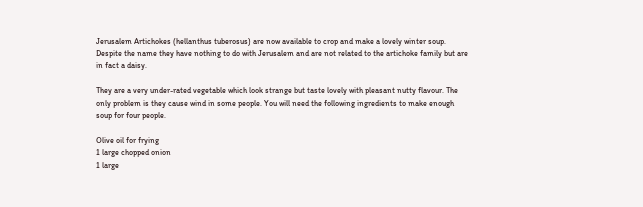Jerusalem Artichokes (hellanthus tuberosus) are now available to crop and make a lovely winter soup. Despite the name they have nothing to do with Jerusalem and are not related to the artichoke family but are in fact a daisy.

They are a very under-rated vegetable which look strange but taste lovely with pleasant nutty flavour. The only problem is they cause wind in some people. You will need the following ingredients to make enough soup for four people.

Olive oil for frying
1 large chopped onion
1 large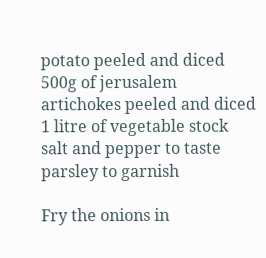potato peeled and diced
500g of jerusalem artichokes peeled and diced
1 litre of vegetable stock
salt and pepper to taste
parsley to garnish

Fry the onions in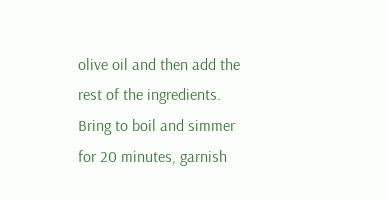olive oil and then add the rest of the ingredients. Bring to boil and simmer for 20 minutes, garnish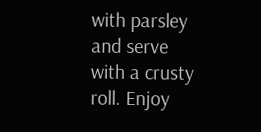with parsley and serve with a crusty roll. Enjoy